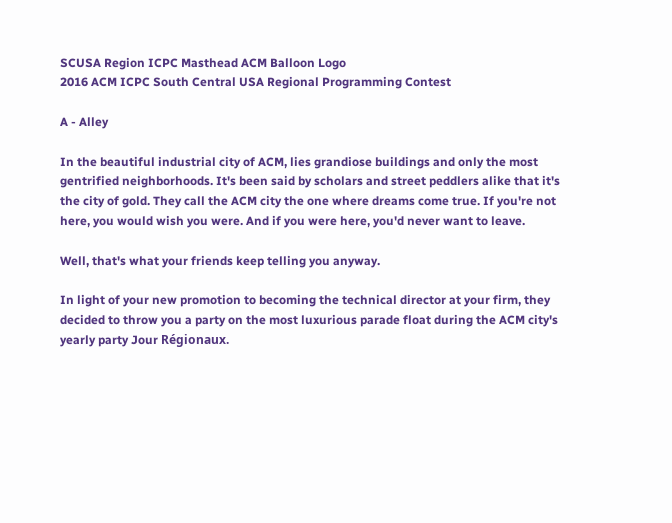SCUSA Region ICPC Masthead ACM Balloon Logo
2016 ACM ICPC South Central USA Regional Programming Contest

A - Alley

In the beautiful industrial city of ACM, lies grandiose buildings and only the most gentrified neighborhoods. It's been said by scholars and street peddlers alike that it's the city of gold. They call the ACM city the one where dreams come true. If you're not here, you would wish you were. And if you were here, you'd never want to leave.

Well, that's what your friends keep telling you anyway.

In light of your new promotion to becoming the technical director at your firm, they decided to throw you a party on the most luxurious parade float during the ACM city's yearly party Jour Régionaux.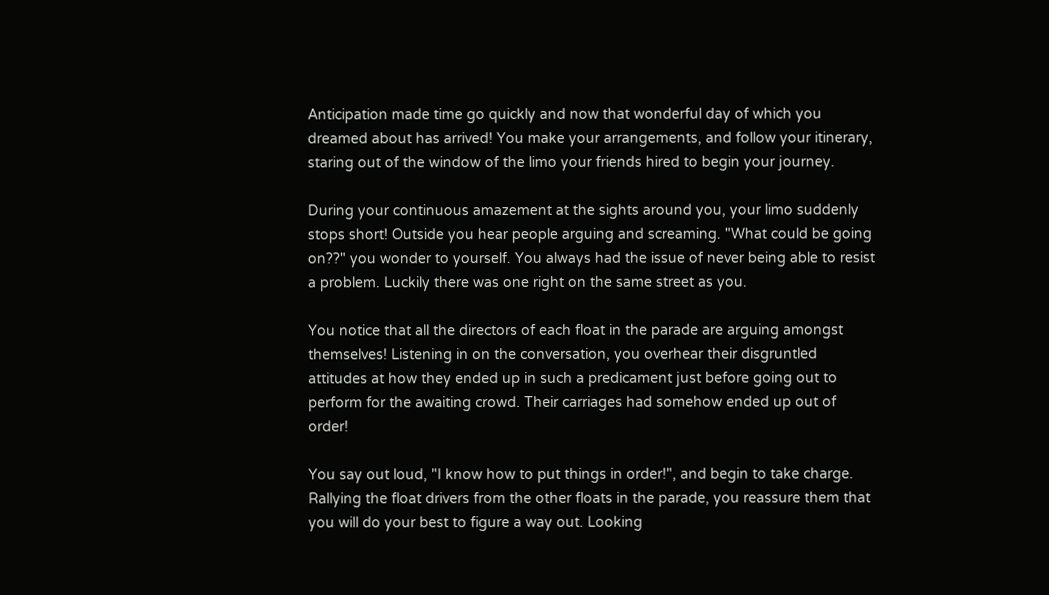Anticipation made time go quickly and now that wonderful day of which you dreamed about has arrived! You make your arrangements, and follow your itinerary, staring out of the window of the limo your friends hired to begin your journey.

During your continuous amazement at the sights around you, your limo suddenly stops short! Outside you hear people arguing and screaming. "What could be going on??" you wonder to yourself. You always had the issue of never being able to resist a problem. Luckily there was one right on the same street as you.

You notice that all the directors of each float in the parade are arguing amongst themselves! Listening in on the conversation, you overhear their disgruntled attitudes at how they ended up in such a predicament just before going out to perform for the awaiting crowd. Their carriages had somehow ended up out of order!

You say out loud, "I know how to put things in order!", and begin to take charge. Rallying the float drivers from the other floats in the parade, you reassure them that you will do your best to figure a way out. Looking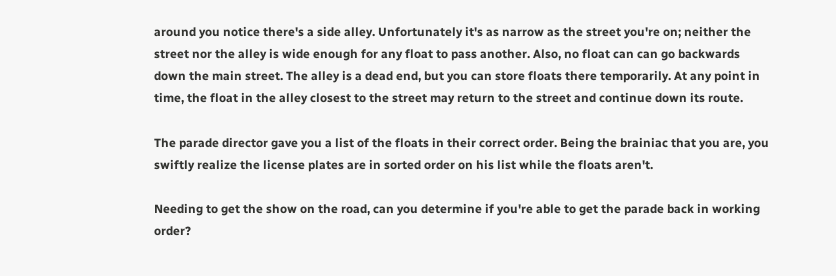around you notice there's a side alley. Unfortunately it's as narrow as the street you're on; neither the street nor the alley is wide enough for any float to pass another. Also, no float can can go backwards down the main street. The alley is a dead end, but you can store floats there temporarily. At any point in time, the float in the alley closest to the street may return to the street and continue down its route.

The parade director gave you a list of the floats in their correct order. Being the brainiac that you are, you swiftly realize the license plates are in sorted order on his list while the floats aren't.

Needing to get the show on the road, can you determine if you're able to get the parade back in working order?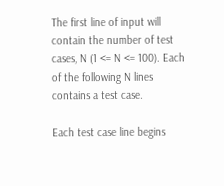The first line of input will contain the number of test cases, N (1 <= N <= 100). Each of the following N lines contains a test case.

Each test case line begins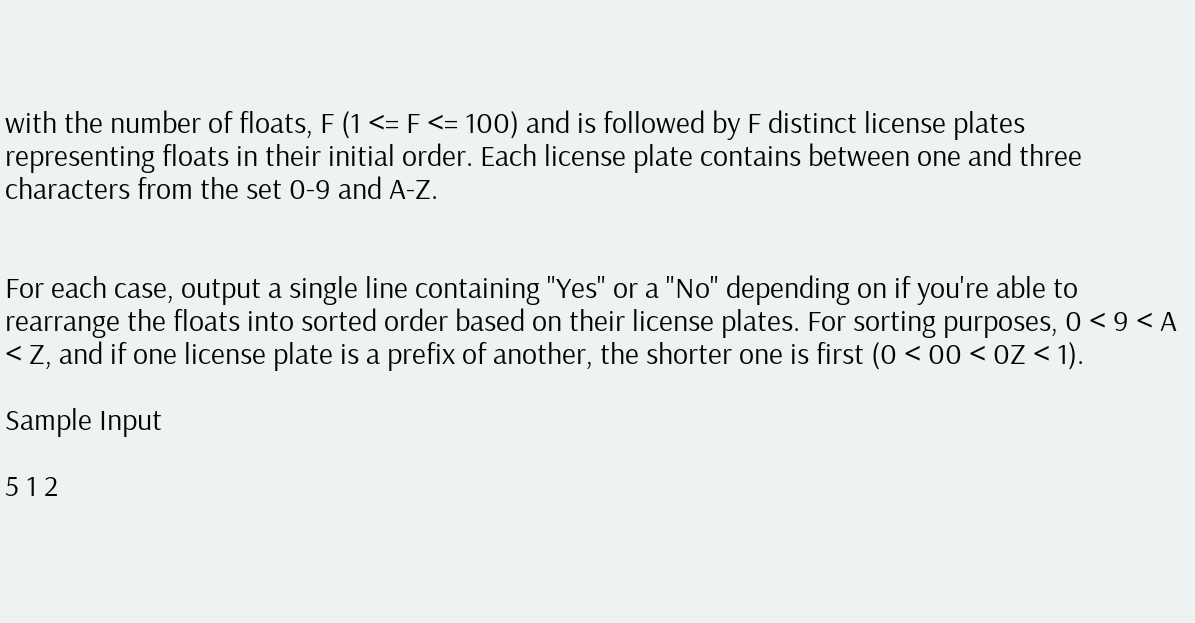with the number of floats, F (1 <= F <= 100) and is followed by F distinct license plates representing floats in their initial order. Each license plate contains between one and three characters from the set 0-9 and A-Z.


For each case, output a single line containing "Yes" or a "No" depending on if you're able to rearrange the floats into sorted order based on their license plates. For sorting purposes, 0 < 9 < A < Z, and if one license plate is a prefix of another, the shorter one is first (0 < 00 < 0Z < 1).

Sample Input

5 1 2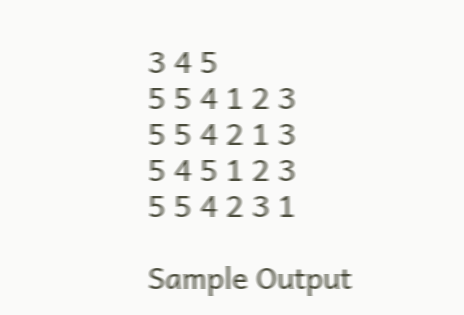3 4 5
5 5 4 1 2 3
5 5 4 2 1 3
5 4 5 1 2 3
5 5 4 2 3 1

Sample Output